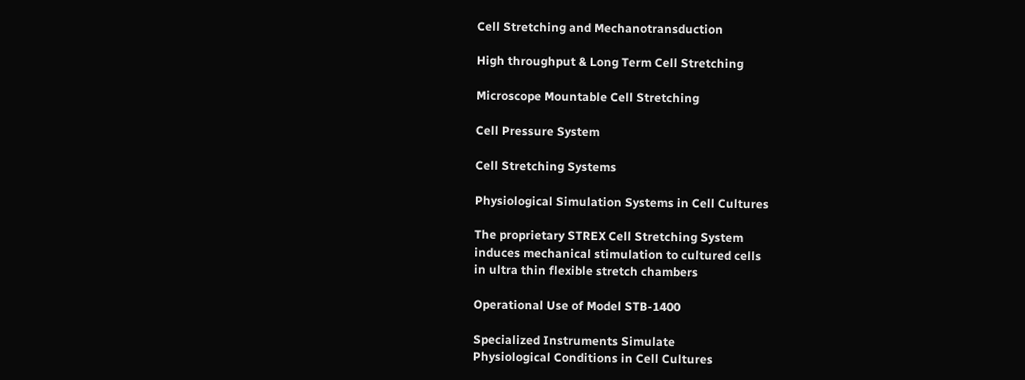Cell Stretching and Mechanotransduction

High throughput & Long Term Cell Stretching

Microscope Mountable Cell Stretching

Cell Pressure System

Cell Stretching Systems

Physiological Simulation Systems in Cell Cultures

The proprietary STREX Cell Stretching System
induces mechanical stimulation to cultured cells
in ultra thin flexible stretch chambers

Operational Use of Model STB-1400

Specialized Instruments Simulate
Physiological Conditions in Cell Cultures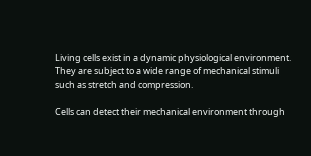Living cells exist in a dynamic physiological environment. They are subject to a wide range of mechanical stimuli such as stretch and compression.

Cells can detect their mechanical environment through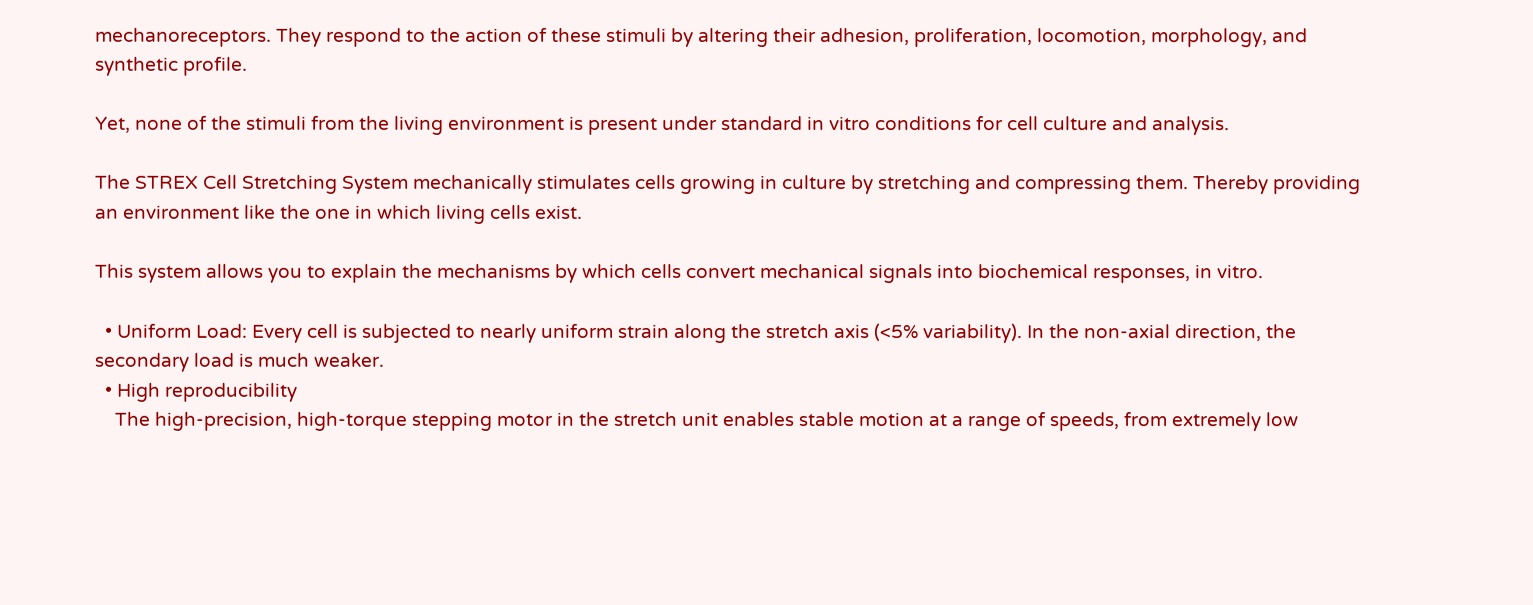mechanoreceptors. They respond to the action of these stimuli by altering their adhesion, proliferation, locomotion, morphology, and synthetic profile.

Yet, none of the stimuli from the living environment is present under standard in vitro conditions for cell culture and analysis.

The STREX Cell Stretching System mechanically stimulates cells growing in culture by stretching and compressing them. Thereby providing an environment like the one in which living cells exist.

This system allows you to explain the mechanisms by which cells convert mechanical signals into biochemical responses, in vitro.

  • Uniform Load: Every cell is subjected to nearly uniform strain along the stretch axis (<5% variability). In the non-axial direction, the secondary load is much weaker.
  • High reproducibility
    The high-precision, high-torque stepping motor in the stretch unit enables stable motion at a range of speeds, from extremely low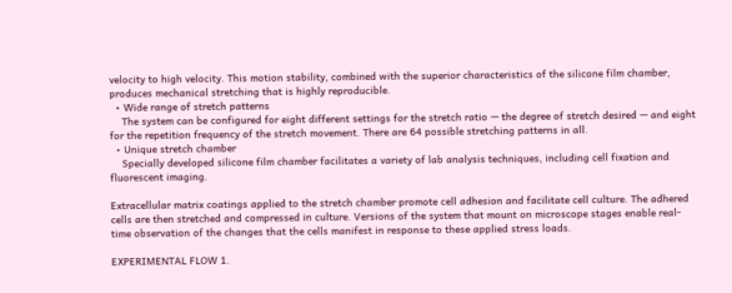velocity to high velocity. This motion stability, combined with the superior characteristics of the silicone film chamber, produces mechanical stretching that is highly reproducible.
  • Wide range of stretch patterns
    The system can be configured for eight different settings for the stretch ratio — the degree of stretch desired — and eight for the repetition frequency of the stretch movement. There are 64 possible stretching patterns in all.
  • Unique stretch chamber
    Specially developed silicone film chamber facilitates a variety of lab analysis techniques, including cell fixation and fluorescent imaging.

Extracellular matrix coatings applied to the stretch chamber promote cell adhesion and facilitate cell culture. The adhered cells are then stretched and compressed in culture. Versions of the system that mount on microscope stages enable real-time observation of the changes that the cells manifest in response to these applied stress loads.

EXPERIMENTAL FLOW 1.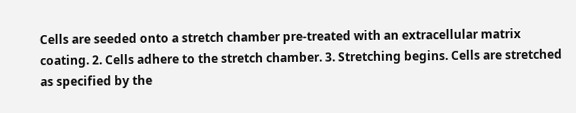Cells are seeded onto a stretch chamber pre-treated with an extracellular matrix coating. 2. Cells adhere to the stretch chamber. 3. Stretching begins. Cells are stretched as specified by the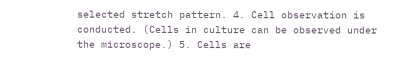selected stretch pattern. 4. Cell observation is conducted. (Cells in culture can be observed under the microscope.) 5. Cells are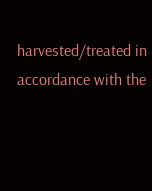harvested/treated in accordance with the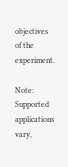objectives of the experiment.

Note: Supported applications vary,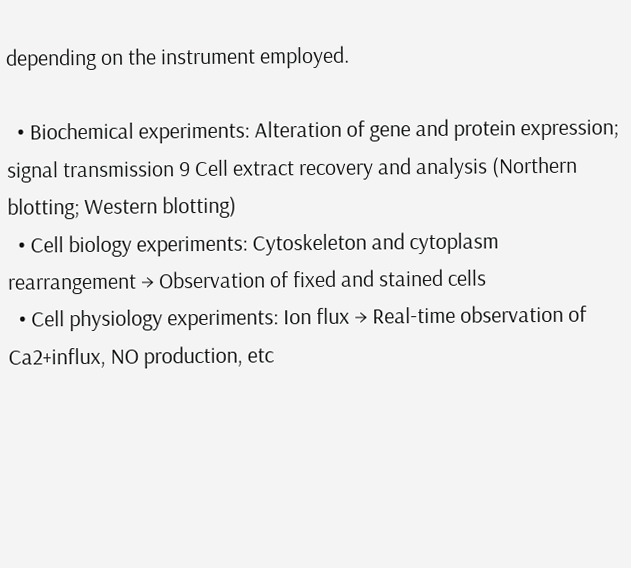depending on the instrument employed.

  • Biochemical experiments: Alteration of gene and protein expression; signal transmission 9 Cell extract recovery and analysis (Northern blotting; Western blotting)
  • Cell biology experiments: Cytoskeleton and cytoplasm rearrangement → Observation of fixed and stained cells
  • Cell physiology experiments: Ion flux → Real-time observation of Ca2+influx, NO production, etc